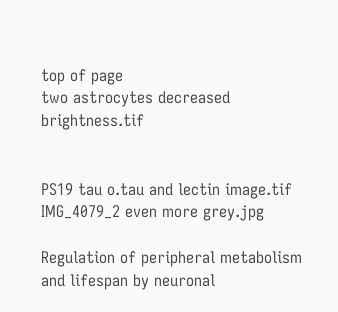top of page
two astrocytes decreased brightness.tif


PS19 tau o.tau and lectin image.tif
IMG_4079_2 even more grey.jpg

Regulation of peripheral metabolism and lifespan by neuronal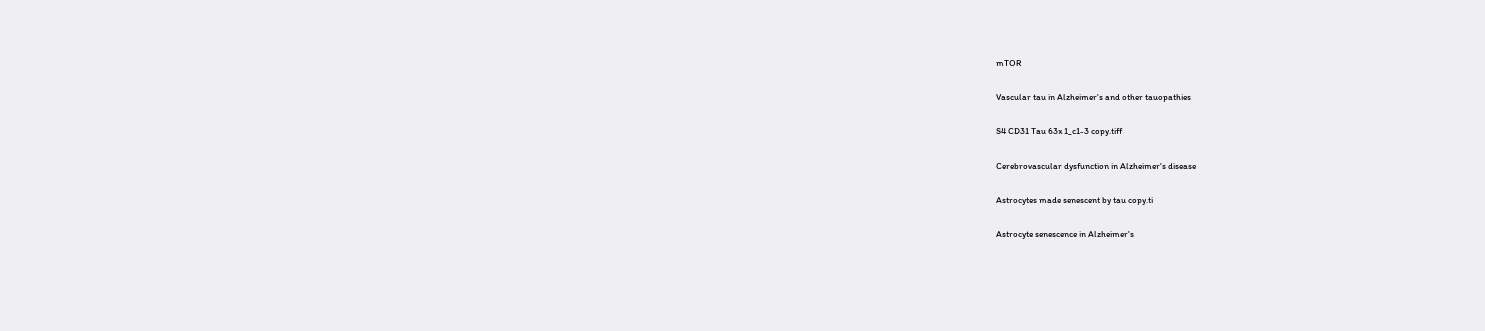mTOR

Vascular tau in Alzheimer's and other tauopathies

S4 CD31 Tau 63x 1_c1-3 copy.tiff

Cerebrovascular dysfunction in Alzheimer's disease

Astrocytes made senescent by tau copy.ti

Astrocyte senescence in Alzheimer's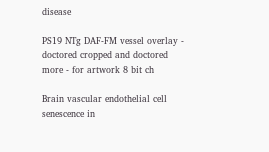disease

PS19 NTg DAF-FM vessel overlay - doctored cropped and doctored more - for artwork 8 bit ch

Brain vascular endothelial cell senescence in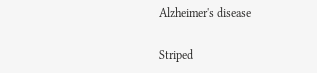Alzheimer's disease

Striped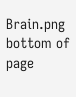Brain.png
bottom of page